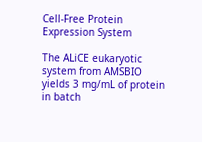Cell-Free Protein Expression System

The ALiCE eukaryotic system from AMSBIO yields 3 mg/mL of protein in batch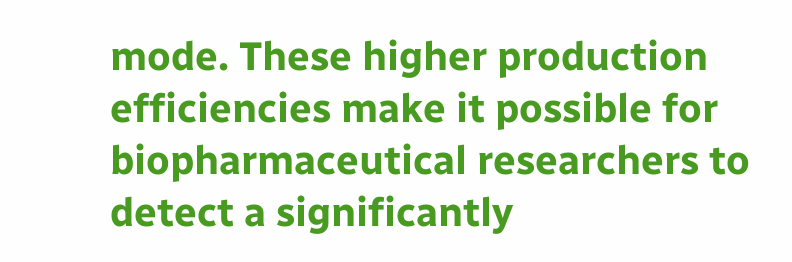mode. These higher production efficiencies make it possible for biopharmaceutical researchers to detect a significantly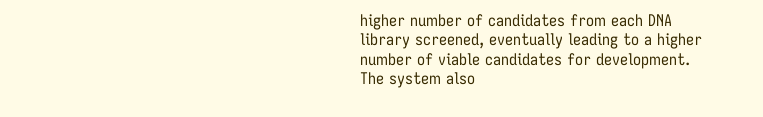higher number of candidates from each DNA library screened, eventually leading to a higher number of viable candidates for development. The system also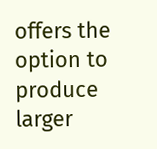offers the option to produce larger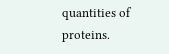quantities of proteins.